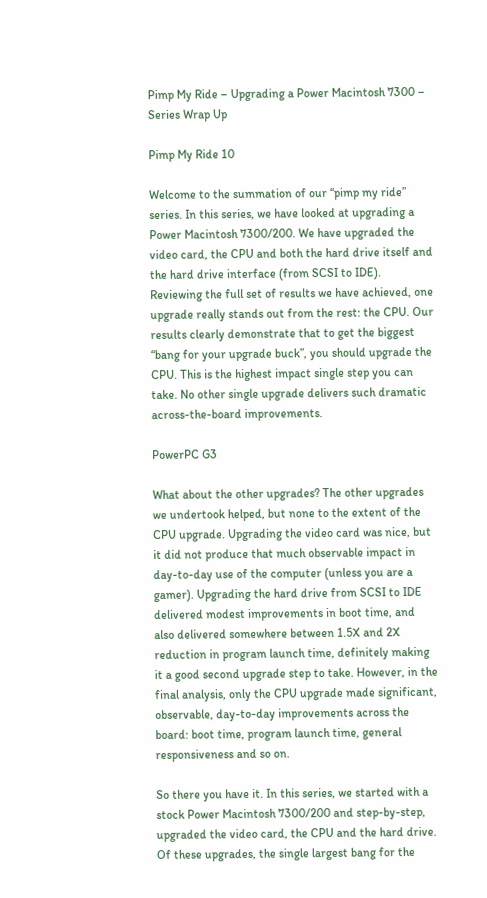Pimp My Ride – Upgrading a Power Macintosh 7300 – Series Wrap Up

Pimp My Ride 10

Welcome to the summation of our “pimp my ride” series. In this series, we have looked at upgrading a Power Macintosh 7300/200. We have upgraded the video card, the CPU and both the hard drive itself and the hard drive interface (from SCSI to IDE). Reviewing the full set of results we have achieved, one upgrade really stands out from the rest: the CPU. Our results clearly demonstrate that to get the biggest “bang for your upgrade buck”, you should upgrade the CPU. This is the highest impact single step you can take. No other single upgrade delivers such dramatic across-the-board improvements.

PowerPC G3

What about the other upgrades? The other upgrades we undertook helped, but none to the extent of the CPU upgrade. Upgrading the video card was nice, but it did not produce that much observable impact in day-to-day use of the computer (unless you are a gamer). Upgrading the hard drive from SCSI to IDE delivered modest improvements in boot time, and also delivered somewhere between 1.5X and 2X reduction in program launch time, definitely making it a good second upgrade step to take. However, in the final analysis, only the CPU upgrade made significant, observable, day-to-day improvements across the board: boot time, program launch time, general responsiveness and so on.

So there you have it. In this series, we started with a stock Power Macintosh 7300/200 and step-by-step, upgraded the video card, the CPU and the hard drive. Of these upgrades, the single largest bang for the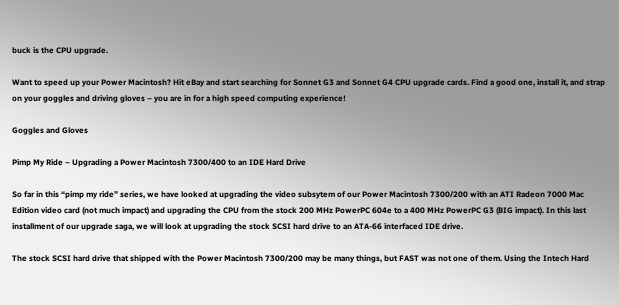buck is the CPU upgrade.

Want to speed up your Power Macintosh? Hit eBay and start searching for Sonnet G3 and Sonnet G4 CPU upgrade cards. Find a good one, install it, and strap on your goggles and driving gloves – you are in for a high speed computing experience!

Goggles and Gloves

Pimp My Ride – Upgrading a Power Macintosh 7300/400 to an IDE Hard Drive

So far in this “pimp my ride” series, we have looked at upgrading the video subsytem of our Power Macintosh 7300/200 with an ATI Radeon 7000 Mac Edition video card (not much impact) and upgrading the CPU from the stock 200 MHz PowerPC 604e to a 400 MHz PowerPC G3 (BIG impact). In this last installment of our upgrade saga, we will look at upgrading the stock SCSI hard drive to an ATA-66 interfaced IDE drive.

The stock SCSI hard drive that shipped with the Power Macintosh 7300/200 may be many things, but FAST was not one of them. Using the Intech Hard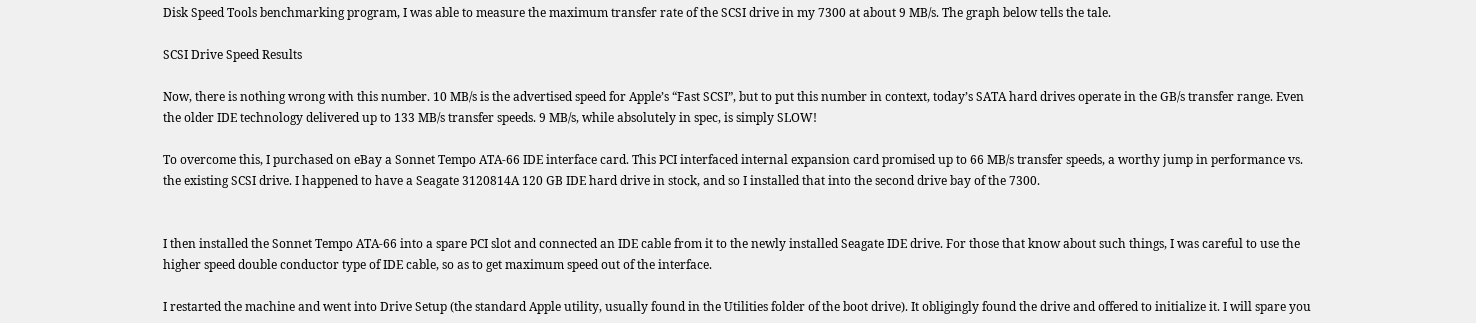Disk Speed Tools benchmarking program, I was able to measure the maximum transfer rate of the SCSI drive in my 7300 at about 9 MB/s. The graph below tells the tale.

SCSI Drive Speed Results

Now, there is nothing wrong with this number. 10 MB/s is the advertised speed for Apple’s “Fast SCSI”, but to put this number in context, today’s SATA hard drives operate in the GB/s transfer range. Even the older IDE technology delivered up to 133 MB/s transfer speeds. 9 MB/s, while absolutely in spec, is simply SLOW!

To overcome this, I purchased on eBay a Sonnet Tempo ATA-66 IDE interface card. This PCI interfaced internal expansion card promised up to 66 MB/s transfer speeds, a worthy jump in performance vs. the existing SCSI drive. I happened to have a Seagate 3120814A 120 GB IDE hard drive in stock, and so I installed that into the second drive bay of the 7300.


I then installed the Sonnet Tempo ATA-66 into a spare PCI slot and connected an IDE cable from it to the newly installed Seagate IDE drive. For those that know about such things, I was careful to use the higher speed double conductor type of IDE cable, so as to get maximum speed out of the interface.

I restarted the machine and went into Drive Setup (the standard Apple utility, usually found in the Utilities folder of the boot drive). It obligingly found the drive and offered to initialize it. I will spare you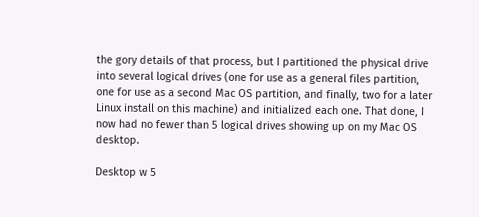the gory details of that process, but I partitioned the physical drive into several logical drives (one for use as a general files partition, one for use as a second Mac OS partition, and finally, two for a later Linux install on this machine) and initialized each one. That done, I now had no fewer than 5 logical drives showing up on my Mac OS desktop.

Desktop w 5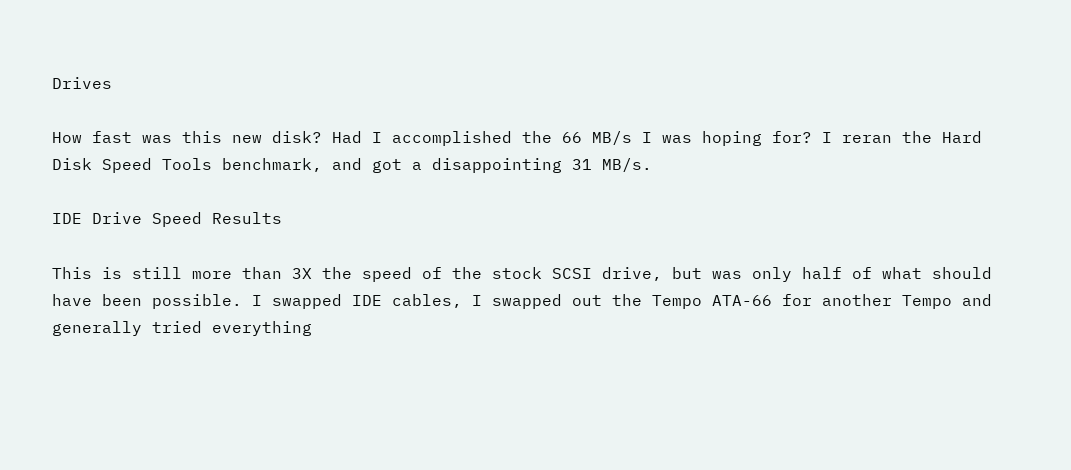Drives

How fast was this new disk? Had I accomplished the 66 MB/s I was hoping for? I reran the Hard Disk Speed Tools benchmark, and got a disappointing 31 MB/s.

IDE Drive Speed Results

This is still more than 3X the speed of the stock SCSI drive, but was only half of what should have been possible. I swapped IDE cables, I swapped out the Tempo ATA-66 for another Tempo and generally tried everything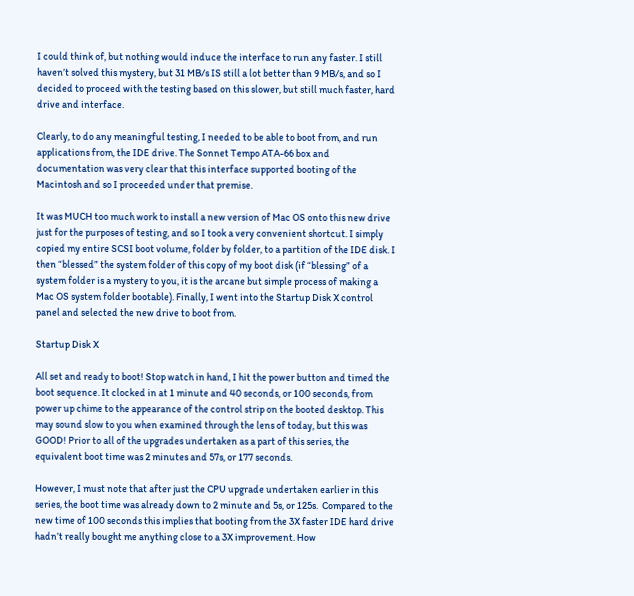I could think of, but nothing would induce the interface to run any faster. I still haven’t solved this mystery, but 31 MB/s IS still a lot better than 9 MB/s, and so I decided to proceed with the testing based on this slower, but still much faster, hard drive and interface.

Clearly, to do any meaningful testing, I needed to be able to boot from, and run applications from, the IDE drive. The Sonnet Tempo ATA-66 box and documentation was very clear that this interface supported booting of the Macintosh and so I proceeded under that premise.

It was MUCH too much work to install a new version of Mac OS onto this new drive just for the purposes of testing, and so I took a very convenient shortcut. I simply copied my entire SCSI boot volume, folder by folder, to a partition of the IDE disk. I then “blessed” the system folder of this copy of my boot disk (if “blessing” of a system folder is a mystery to you, it is the arcane but simple process of making a Mac OS system folder bootable). Finally, I went into the Startup Disk X control panel and selected the new drive to boot from.

Startup Disk X

All set and ready to boot! Stop watch in hand, I hit the power button and timed the boot sequence. It clocked in at 1 minute and 40 seconds, or 100 seconds, from power up chime to the appearance of the control strip on the booted desktop. This may sound slow to you when examined through the lens of today, but this was GOOD! Prior to all of the upgrades undertaken as a part of this series, the equivalent boot time was 2 minutes and 57s, or 177 seconds.

However, I must note that after just the CPU upgrade undertaken earlier in this series, the boot time was already down to 2 minute and 5s, or 125s.  Compared to the new time of 100 seconds this implies that booting from the 3X faster IDE hard drive hadn’t really bought me anything close to a 3X improvement. How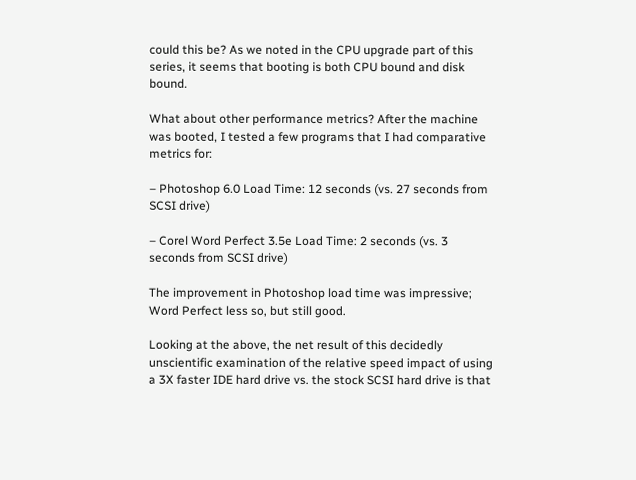could this be? As we noted in the CPU upgrade part of this series, it seems that booting is both CPU bound and disk bound.

What about other performance metrics? After the machine was booted, I tested a few programs that I had comparative metrics for:

– Photoshop 6.0 Load Time: 12 seconds (vs. 27 seconds from SCSI drive)

– Corel Word Perfect 3.5e Load Time: 2 seconds (vs. 3 seconds from SCSI drive)

The improvement in Photoshop load time was impressive; Word Perfect less so, but still good.

Looking at the above, the net result of this decidedly unscientific examination of the relative speed impact of using a 3X faster IDE hard drive vs. the stock SCSI hard drive is that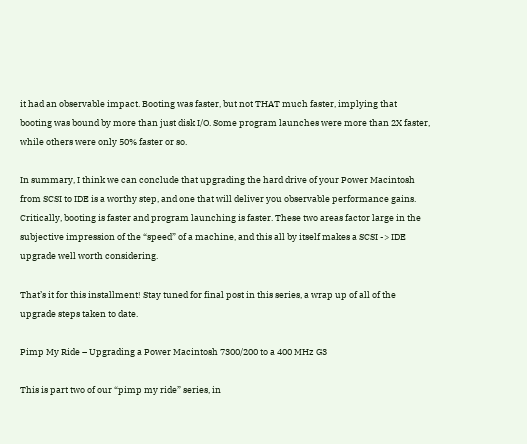it had an observable impact. Booting was faster, but not THAT much faster, implying that booting was bound by more than just disk I/O. Some program launches were more than 2X faster, while others were only 50% faster or so.

In summary, I think we can conclude that upgrading the hard drive of your Power Macintosh from SCSI to IDE is a worthy step, and one that will deliver you observable performance gains. Critically, booting is faster and program launching is faster. These two areas factor large in the subjective impression of the “speed” of a machine, and this all by itself makes a SCSI -> IDE upgrade well worth considering.

That’s it for this installment! Stay tuned for final post in this series, a wrap up of all of the upgrade steps taken to date.

Pimp My Ride – Upgrading a Power Macintosh 7300/200 to a 400 MHz G3

This is part two of our “pimp my ride” series, in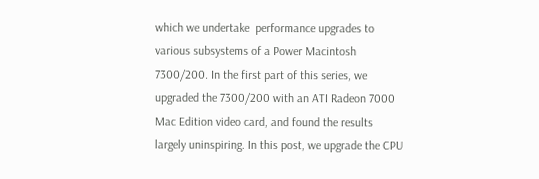which we undertake  performance upgrades to various subsystems of a Power Macintosh 7300/200. In the first part of this series, we upgraded the 7300/200 with an ATI Radeon 7000 Mac Edition video card, and found the results largely uninspiring. In this post, we upgrade the CPU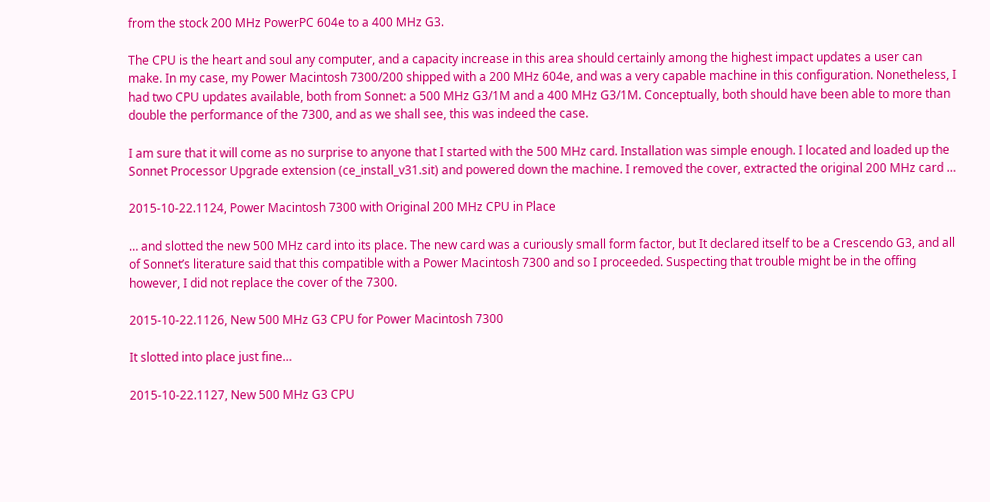from the stock 200 MHz PowerPC 604e to a 400 MHz G3.

The CPU is the heart and soul any computer, and a capacity increase in this area should certainly among the highest impact updates a user can make. In my case, my Power Macintosh 7300/200 shipped with a 200 MHz 604e, and was a very capable machine in this configuration. Nonetheless, I had two CPU updates available, both from Sonnet: a 500 MHz G3/1M and a 400 MHz G3/1M. Conceptually, both should have been able to more than double the performance of the 7300, and as we shall see, this was indeed the case.

I am sure that it will come as no surprise to anyone that I started with the 500 MHz card. Installation was simple enough. I located and loaded up the Sonnet Processor Upgrade extension (ce_install_v31.sit) and powered down the machine. I removed the cover, extracted the original 200 MHz card …

2015-10-22.1124, Power Macintosh 7300 with Original 200 MHz CPU in Place

… and slotted the new 500 MHz card into its place. The new card was a curiously small form factor, but It declared itself to be a Crescendo G3, and all of Sonnet’s literature said that this compatible with a Power Macintosh 7300 and so I proceeded. Suspecting that trouble might be in the offing however, I did not replace the cover of the 7300.

2015-10-22.1126, New 500 MHz G3 CPU for Power Macintosh 7300

It slotted into place just fine…

2015-10-22.1127, New 500 MHz G3 CPU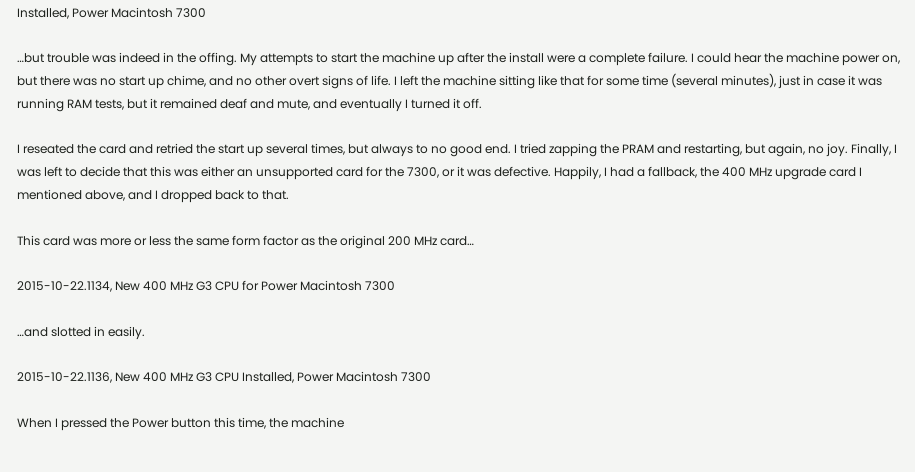Installed, Power Macintosh 7300

…but trouble was indeed in the offing. My attempts to start the machine up after the install were a complete failure. I could hear the machine power on, but there was no start up chime, and no other overt signs of life. I left the machine sitting like that for some time (several minutes), just in case it was running RAM tests, but it remained deaf and mute, and eventually I turned it off.

I reseated the card and retried the start up several times, but always to no good end. I tried zapping the PRAM and restarting, but again, no joy. Finally, I was left to decide that this was either an unsupported card for the 7300, or it was defective. Happily, I had a fallback, the 400 MHz upgrade card I mentioned above, and I dropped back to that.

This card was more or less the same form factor as the original 200 MHz card…

2015-10-22.1134, New 400 MHz G3 CPU for Power Macintosh 7300

…and slotted in easily.

2015-10-22.1136, New 400 MHz G3 CPU Installed, Power Macintosh 7300

When I pressed the Power button this time, the machine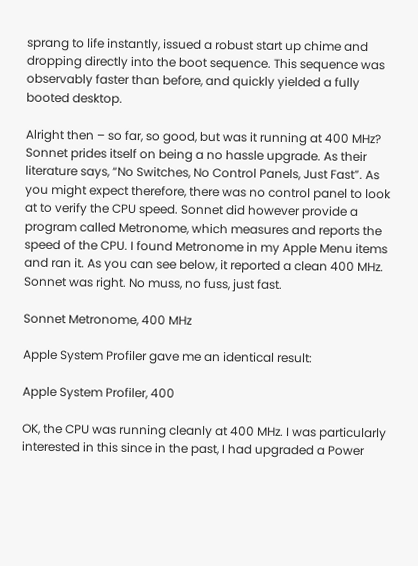sprang to life instantly, issued a robust start up chime and dropping directly into the boot sequence. This sequence was observably faster than before, and quickly yielded a fully booted desktop.

Alright then – so far, so good, but was it running at 400 MHz? Sonnet prides itself on being a no hassle upgrade. As their literature says, “No Switches, No Control Panels, Just Fast”. As you might expect therefore, there was no control panel to look at to verify the CPU speed. Sonnet did however provide a program called Metronome, which measures and reports the speed of the CPU. I found Metronome in my Apple Menu items and ran it. As you can see below, it reported a clean 400 MHz. Sonnet was right. No muss, no fuss, just fast.

Sonnet Metronome, 400 MHz

Apple System Profiler gave me an identical result:

Apple System Profiler, 400

OK, the CPU was running cleanly at 400 MHz. I was particularly interested in this since in the past, I had upgraded a Power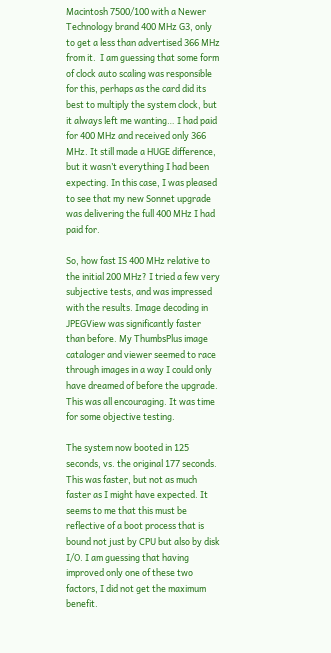Macintosh 7500/100 with a Newer Technology brand 400 MHz G3, only to get a less than advertised 366 MHz from it.  I am guessing that some form of clock auto scaling was responsible for this, perhaps as the card did its best to multiply the system clock, but it always left me wanting… I had paid for 400 MHz and received only 366 MHz. It still made a HUGE difference, but it wasn’t everything I had been expecting. In this case, I was pleased to see that my new Sonnet upgrade was delivering the full 400 MHz I had paid for.

So, how fast IS 400 MHz relative to the initial 200 MHz? I tried a few very subjective tests, and was impressed with the results. Image decoding in JPEGView was significantly faster than before. My ThumbsPlus image cataloger and viewer seemed to race through images in a way I could only have dreamed of before the upgrade. This was all encouraging. It was time for some objective testing.

The system now booted in 125 seconds, vs. the original 177 seconds. This was faster, but not as much faster as I might have expected. It seems to me that this must be reflective of a boot process that is bound not just by CPU but also by disk I/O. I am guessing that having improved only one of these two factors, I did not get the maximum benefit.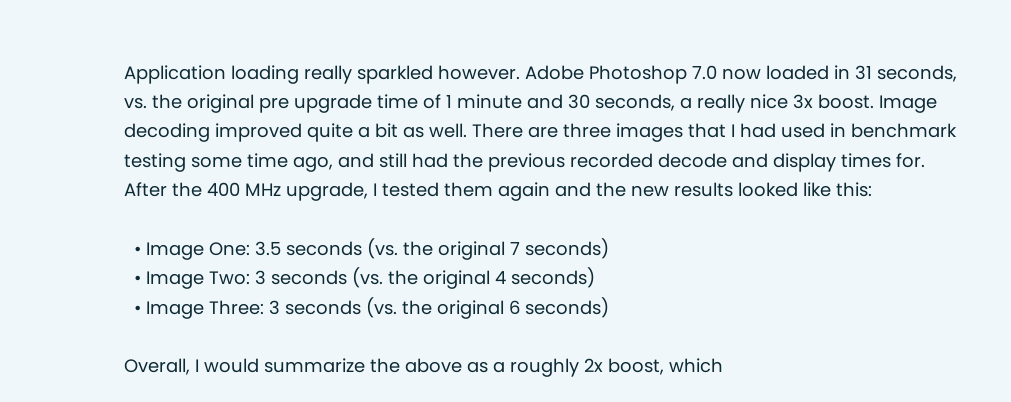Application loading really sparkled however. Adobe Photoshop 7.0 now loaded in 31 seconds, vs. the original pre upgrade time of 1 minute and 30 seconds, a really nice 3x boost. Image decoding improved quite a bit as well. There are three images that I had used in benchmark testing some time ago, and still had the previous recorded decode and display times for. After the 400 MHz upgrade, I tested them again and the new results looked like this:

  • Image One: 3.5 seconds (vs. the original 7 seconds)
  • Image Two: 3 seconds (vs. the original 4 seconds)
  • Image Three: 3 seconds (vs. the original 6 seconds)

Overall, I would summarize the above as a roughly 2x boost, which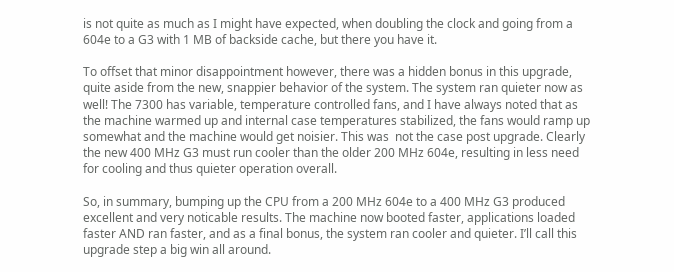is not quite as much as I might have expected, when doubling the clock and going from a 604e to a G3 with 1 MB of backside cache, but there you have it.

To offset that minor disappointment however, there was a hidden bonus in this upgrade, quite aside from the new, snappier behavior of the system. The system ran quieter now as well! The 7300 has variable, temperature controlled fans, and I have always noted that as the machine warmed up and internal case temperatures stabilized, the fans would ramp up somewhat and the machine would get noisier. This was  not the case post upgrade. Clearly the new 400 MHz G3 must run cooler than the older 200 MHz 604e, resulting in less need for cooling and thus quieter operation overall.

So, in summary, bumping up the CPU from a 200 MHz 604e to a 400 MHz G3 produced excellent and very noticable results. The machine now booted faster, applications loaded faster AND ran faster, and as a final bonus, the system ran cooler and quieter. I’ll call this upgrade step a big win all around.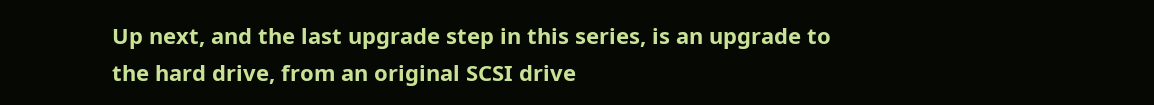Up next, and the last upgrade step in this series, is an upgrade to the hard drive, from an original SCSI drive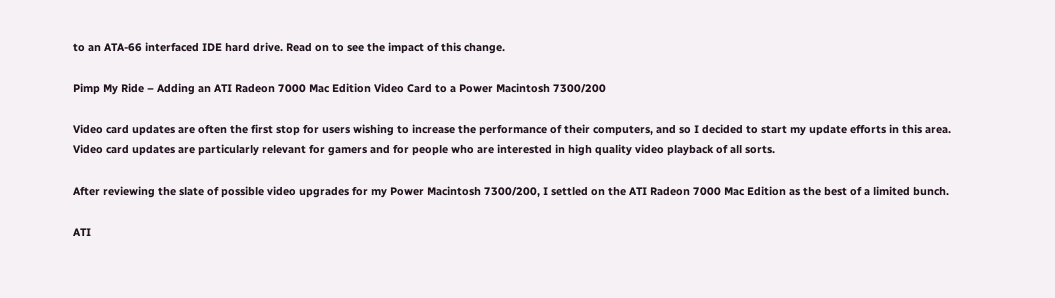to an ATA-66 interfaced IDE hard drive. Read on to see the impact of this change.

Pimp My Ride – Adding an ATI Radeon 7000 Mac Edition Video Card to a Power Macintosh 7300/200

Video card updates are often the first stop for users wishing to increase the performance of their computers, and so I decided to start my update efforts in this area. Video card updates are particularly relevant for gamers and for people who are interested in high quality video playback of all sorts.

After reviewing the slate of possible video upgrades for my Power Macintosh 7300/200, I settled on the ATI Radeon 7000 Mac Edition as the best of a limited bunch.

ATI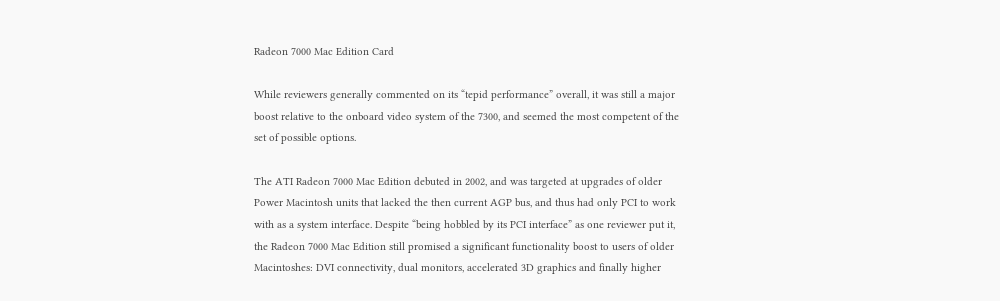Radeon 7000 Mac Edition Card

While reviewers generally commented on its “tepid performance” overall, it was still a major boost relative to the onboard video system of the 7300, and seemed the most competent of the set of possible options.

The ATI Radeon 7000 Mac Edition debuted in 2002, and was targeted at upgrades of older Power Macintosh units that lacked the then current AGP bus, and thus had only PCI to work with as a system interface. Despite “being hobbled by its PCI interface” as one reviewer put it, the Radeon 7000 Mac Edition still promised a significant functionality boost to users of older Macintoshes: DVI connectivity, dual monitors, accelerated 3D graphics and finally higher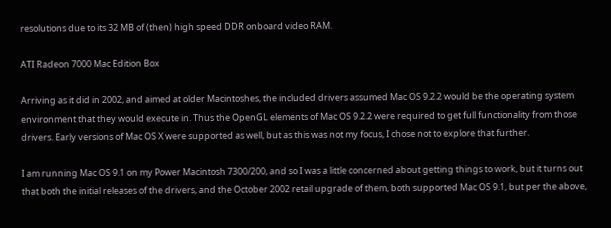resolutions due to its 32 MB of (then) high speed DDR onboard video RAM.

ATI Radeon 7000 Mac Edition Box

Arriving as it did in 2002, and aimed at older Macintoshes, the included drivers assumed Mac OS 9.2.2 would be the operating system environment that they would execute in. Thus the OpenGL elements of Mac OS 9.2.2 were required to get full functionality from those drivers. Early versions of Mac OS X were supported as well, but as this was not my focus, I chose not to explore that further.

I am running Mac OS 9.1 on my Power Macintosh 7300/200, and so I was a little concerned about getting things to work, but it turns out that both the initial releases of the drivers, and the October 2002 retail upgrade of them, both supported Mac OS 9.1, but per the above,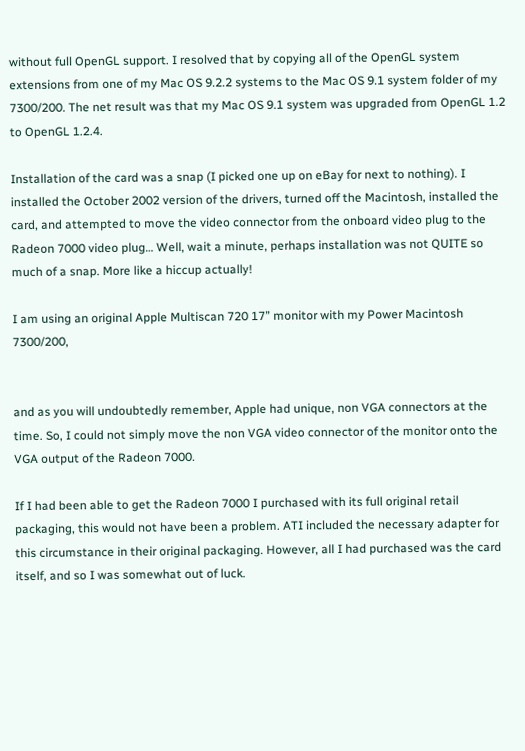without full OpenGL support. I resolved that by copying all of the OpenGL system extensions from one of my Mac OS 9.2.2 systems to the Mac OS 9.1 system folder of my 7300/200. The net result was that my Mac OS 9.1 system was upgraded from OpenGL 1.2 to OpenGL 1.2.4.

Installation of the card was a snap (I picked one up on eBay for next to nothing). I installed the October 2002 version of the drivers, turned off the Macintosh, installed the card, and attempted to move the video connector from the onboard video plug to the Radeon 7000 video plug… Well, wait a minute, perhaps installation was not QUITE so much of a snap. More like a hiccup actually!

I am using an original Apple Multiscan 720 17” monitor with my Power Macintosh 7300/200,


and as you will undoubtedly remember, Apple had unique, non VGA connectors at the time. So, I could not simply move the non VGA video connector of the monitor onto the VGA output of the Radeon 7000.

If I had been able to get the Radeon 7000 I purchased with its full original retail packaging, this would not have been a problem. ATI included the necessary adapter for this circumstance in their original packaging. However, all I had purchased was the card itself, and so I was somewhat out of luck.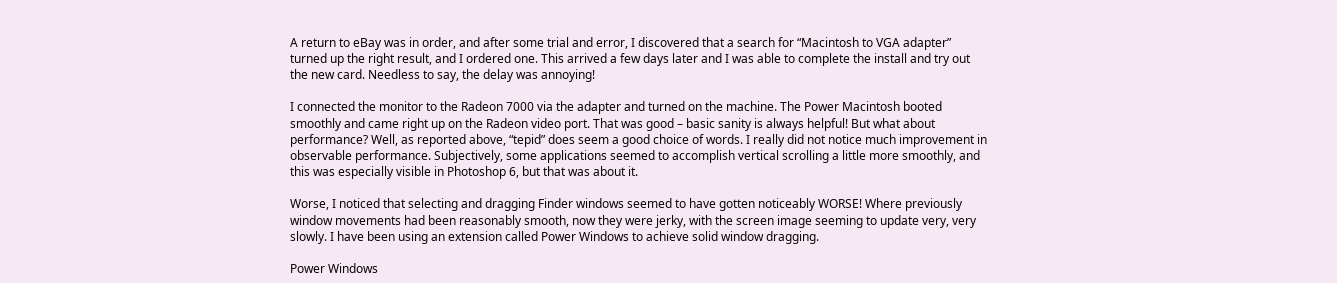A return to eBay was in order, and after some trial and error, I discovered that a search for “Macintosh to VGA adapter” turned up the right result, and I ordered one. This arrived a few days later and I was able to complete the install and try out the new card. Needless to say, the delay was annoying!

I connected the monitor to the Radeon 7000 via the adapter and turned on the machine. The Power Macintosh booted smoothly and came right up on the Radeon video port. That was good – basic sanity is always helpful! But what about performance? Well, as reported above, “tepid” does seem a good choice of words. I really did not notice much improvement in observable performance. Subjectively, some applications seemed to accomplish vertical scrolling a little more smoothly, and this was especially visible in Photoshop 6, but that was about it.

Worse, I noticed that selecting and dragging Finder windows seemed to have gotten noticeably WORSE! Where previously window movements had been reasonably smooth, now they were jerky, with the screen image seeming to update very, very slowly. I have been using an extension called Power Windows to achieve solid window dragging.

Power Windows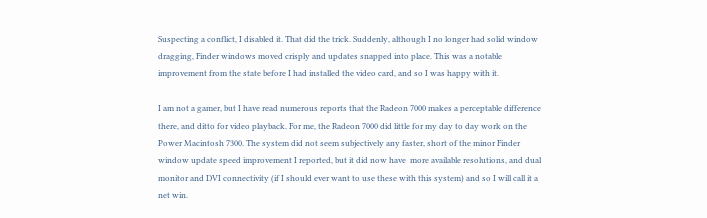Suspecting a conflict, I disabled it. That did the trick. Suddenly, although I no longer had solid window dragging, Finder windows moved crisply and updates snapped into place. This was a notable improvement from the state before I had installed the video card, and so I was happy with it.

I am not a gamer, but I have read numerous reports that the Radeon 7000 makes a perceptable difference there, and ditto for video playback. For me, the Radeon 7000 did little for my day to day work on the Power Macintosh 7300. The system did not seem subjectively any faster, short of the minor Finder window update speed improvement I reported, but it did now have  more available resolutions, and dual monitor and DVI connectivity (if I should ever want to use these with this system) and so I will call it a net win.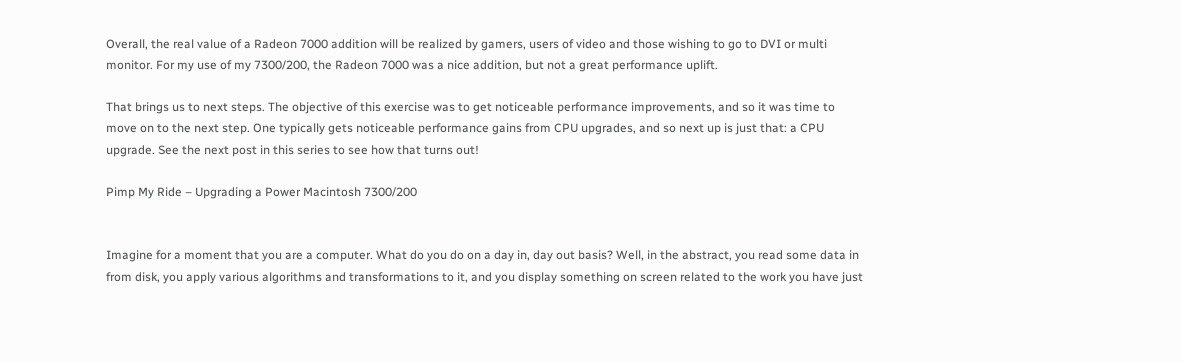Overall, the real value of a Radeon 7000 addition will be realized by gamers, users of video and those wishing to go to DVI or multi monitor. For my use of my 7300/200, the Radeon 7000 was a nice addition, but not a great performance uplift.

That brings us to next steps. The objective of this exercise was to get noticeable performance improvements, and so it was time to move on to the next step. One typically gets noticeable performance gains from CPU upgrades, and so next up is just that: a CPU upgrade. See the next post in this series to see how that turns out!

Pimp My Ride – Upgrading a Power Macintosh 7300/200


Imagine for a moment that you are a computer. What do you do on a day in, day out basis? Well, in the abstract, you read some data in from disk, you apply various algorithms and transformations to it, and you display something on screen related to the work you have just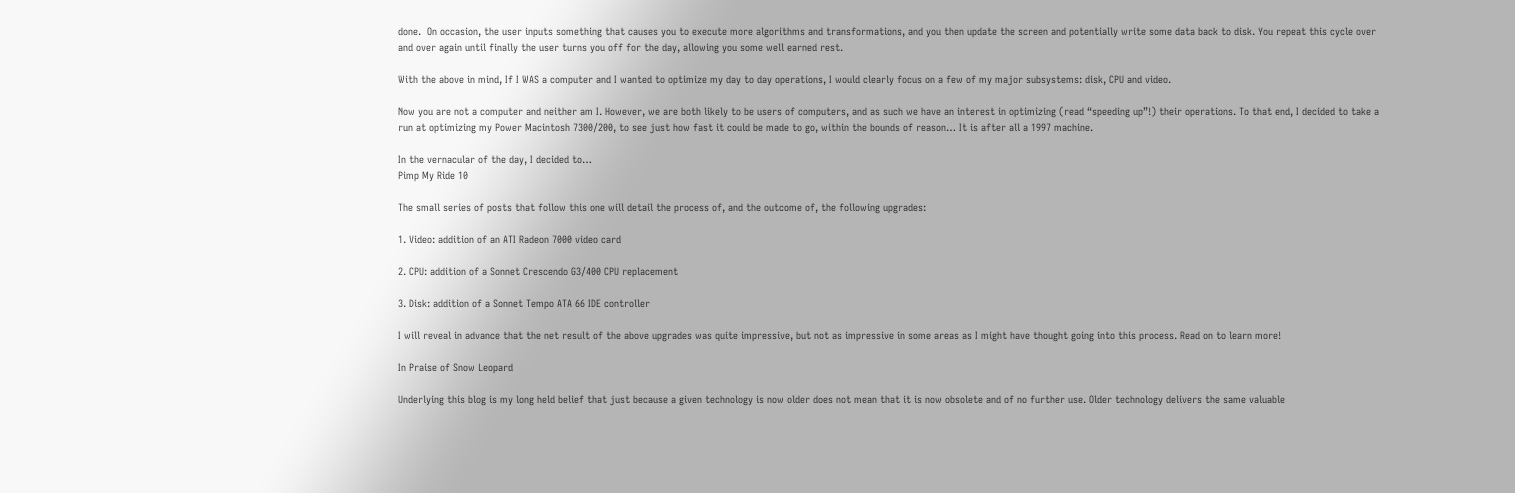done.  On occasion, the user inputs something that causes you to execute more algorithms and transformations, and you then update the screen and potentially write some data back to disk. You repeat this cycle over and over again until finally the user turns you off for the day, allowing you some well earned rest.

With the above in mind, If I WAS a computer and I wanted to optimize my day to day operations, I would clearly focus on a few of my major subsystems: disk, CPU and video.

Now you are not a computer and neither am I. However, we are both likely to be users of computers, and as such we have an interest in optimizing (read “speeding up”!) their operations. To that end, I decided to take a run at optimizing my Power Macintosh 7300/200, to see just how fast it could be made to go, within the bounds of reason… It is after all a 1997 machine.

In the vernacular of the day, I decided to…
Pimp My Ride 10

The small series of posts that follow this one will detail the process of, and the outcome of, the following upgrades:

1. Video: addition of an ATI Radeon 7000 video card

2. CPU: addition of a Sonnet Crescendo G3/400 CPU replacement

3. Disk: addition of a Sonnet Tempo ATA 66 IDE controller

I will reveal in advance that the net result of the above upgrades was quite impressive, but not as impressive in some areas as I might have thought going into this process. Read on to learn more!

In Praise of Snow Leopard

Underlying this blog is my long held belief that just because a given technology is now older does not mean that it is now obsolete and of no further use. Older technology delivers the same valuable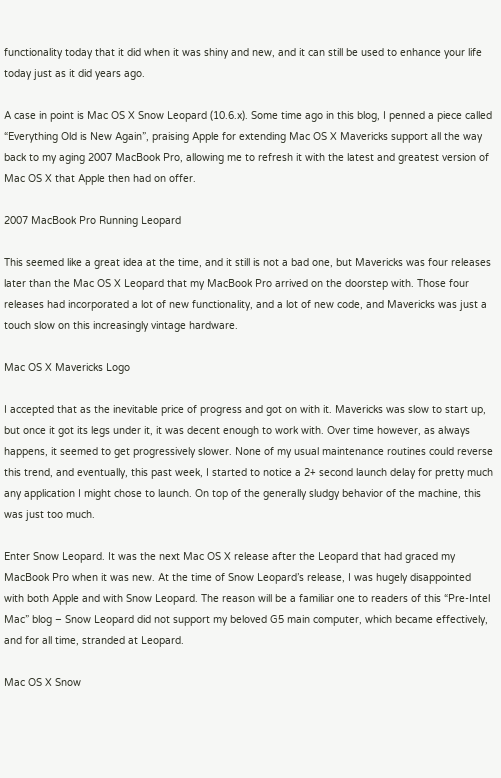functionality today that it did when it was shiny and new, and it can still be used to enhance your life today just as it did years ago.

A case in point is Mac OS X Snow Leopard (10.6.x). Some time ago in this blog, I penned a piece called “Everything Old is New Again”, praising Apple for extending Mac OS X Mavericks support all the way back to my aging 2007 MacBook Pro, allowing me to refresh it with the latest and greatest version of Mac OS X that Apple then had on offer.

2007 MacBook Pro Running Leopard

This seemed like a great idea at the time, and it still is not a bad one, but Mavericks was four releases later than the Mac OS X Leopard that my MacBook Pro arrived on the doorstep with. Those four releases had incorporated a lot of new functionality, and a lot of new code, and Mavericks was just a touch slow on this increasingly vintage hardware.

Mac OS X Mavericks Logo

I accepted that as the inevitable price of progress and got on with it. Mavericks was slow to start up, but once it got its legs under it, it was decent enough to work with. Over time however, as always happens, it seemed to get progressively slower. None of my usual maintenance routines could reverse this trend, and eventually, this past week, I started to notice a 2+ second launch delay for pretty much any application I might chose to launch. On top of the generally sludgy behavior of the machine, this was just too much.

Enter Snow Leopard. It was the next Mac OS X release after the Leopard that had graced my MacBook Pro when it was new. At the time of Snow Leopard’s release, I was hugely disappointed with both Apple and with Snow Leopard. The reason will be a familiar one to readers of this “Pre-Intel Mac” blog – Snow Leopard did not support my beloved G5 main computer, which became effectively, and for all time, stranded at Leopard.

Mac OS X Snow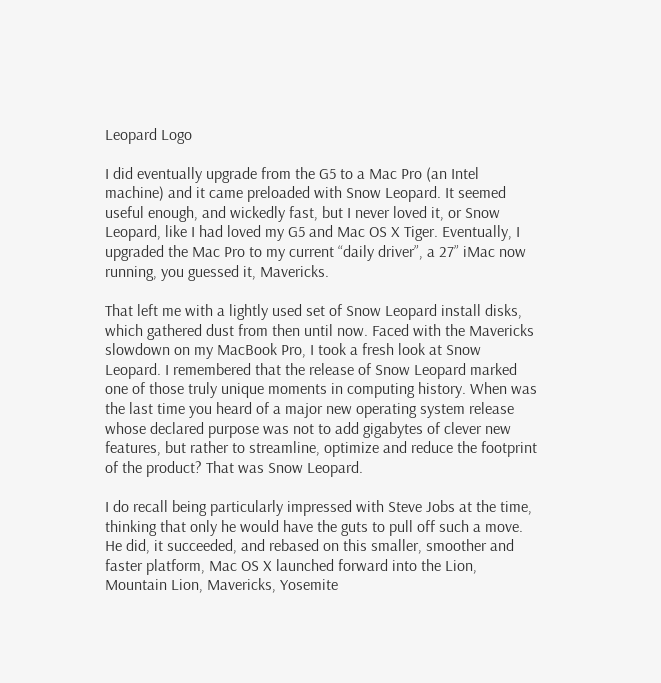Leopard Logo

I did eventually upgrade from the G5 to a Mac Pro (an Intel machine) and it came preloaded with Snow Leopard. It seemed useful enough, and wickedly fast, but I never loved it, or Snow Leopard, like I had loved my G5 and Mac OS X Tiger. Eventually, I upgraded the Mac Pro to my current “daily driver”, a 27” iMac now running, you guessed it, Mavericks.

That left me with a lightly used set of Snow Leopard install disks, which gathered dust from then until now. Faced with the Mavericks slowdown on my MacBook Pro, I took a fresh look at Snow Leopard. I remembered that the release of Snow Leopard marked one of those truly unique moments in computing history. When was the last time you heard of a major new operating system release whose declared purpose was not to add gigabytes of clever new features, but rather to streamline, optimize and reduce the footprint of the product? That was Snow Leopard.

I do recall being particularly impressed with Steve Jobs at the time, thinking that only he would have the guts to pull off such a move. He did, it succeeded, and rebased on this smaller, smoother and faster platform, Mac OS X launched forward into the Lion, Mountain Lion, Mavericks, Yosemite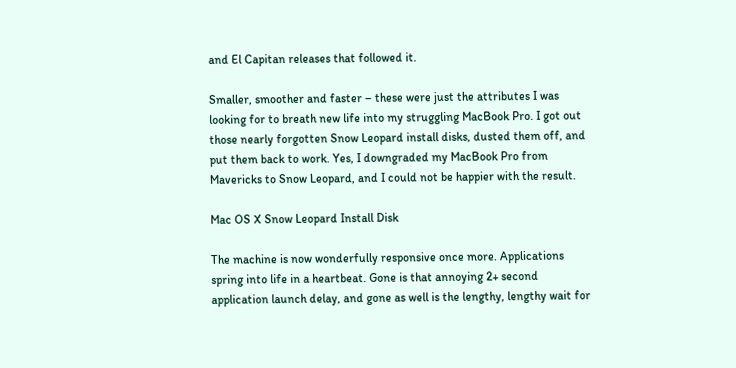and El Capitan releases that followed it.

Smaller, smoother and faster – these were just the attributes I was looking for to breath new life into my struggling MacBook Pro. I got out those nearly forgotten Snow Leopard install disks, dusted them off, and put them back to work. Yes, I downgraded my MacBook Pro from Mavericks to Snow Leopard, and I could not be happier with the result.

Mac OS X Snow Leopard Install Disk

The machine is now wonderfully responsive once more. Applications spring into life in a heartbeat. Gone is that annoying 2+ second application launch delay, and gone as well is the lengthy, lengthy wait for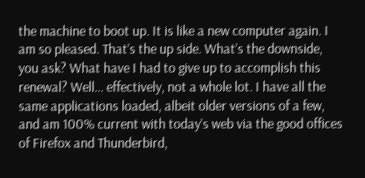the machine to boot up. It is like a new computer again. I am so pleased. That’s the up side. What’s the downside, you ask? What have I had to give up to accomplish this renewal? Well… effectively, not a whole lot. I have all the same applications loaded, albeit older versions of a few, and am 100% current with today’s web via the good offices of Firefox and Thunderbird,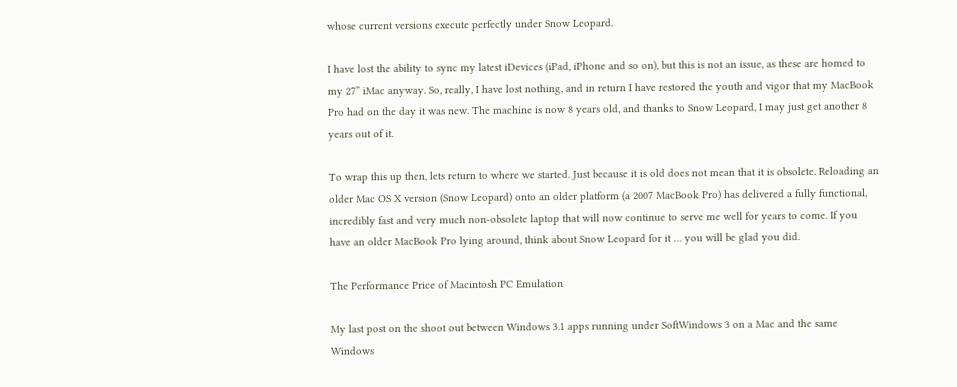whose current versions execute perfectly under Snow Leopard.

I have lost the ability to sync my latest iDevices (iPad, iPhone and so on), but this is not an issue, as these are homed to my 27” iMac anyway. So, really, I have lost nothing, and in return I have restored the youth and vigor that my MacBook Pro had on the day it was new. The machine is now 8 years old, and thanks to Snow Leopard, I may just get another 8 years out of it.

To wrap this up then, lets return to where we started. Just because it is old does not mean that it is obsolete. Reloading an older Mac OS X version (Snow Leopard) onto an older platform (a 2007 MacBook Pro) has delivered a fully functional, incredibly fast and very much non-obsolete laptop that will now continue to serve me well for years to come. If you have an older MacBook Pro lying around, think about Snow Leopard for it … you will be glad you did.

The Performance Price of Macintosh PC Emulation

My last post on the shoot out between Windows 3.1 apps running under SoftWindows 3 on a Mac and the same Windows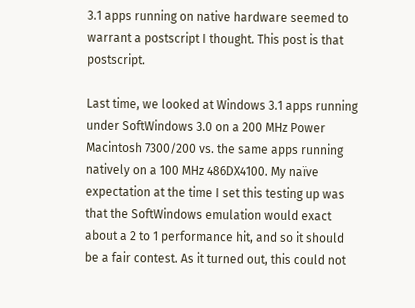3.1 apps running on native hardware seemed to warrant a postscript I thought. This post is that postscript.

Last time, we looked at Windows 3.1 apps running under SoftWindows 3.0 on a 200 MHz Power Macintosh 7300/200 vs. the same apps running natively on a 100 MHz 486DX4100. My naïve expectation at the time I set this testing up was that the SoftWindows emulation would exact about a 2 to 1 performance hit, and so it should be a fair contest. As it turned out, this could not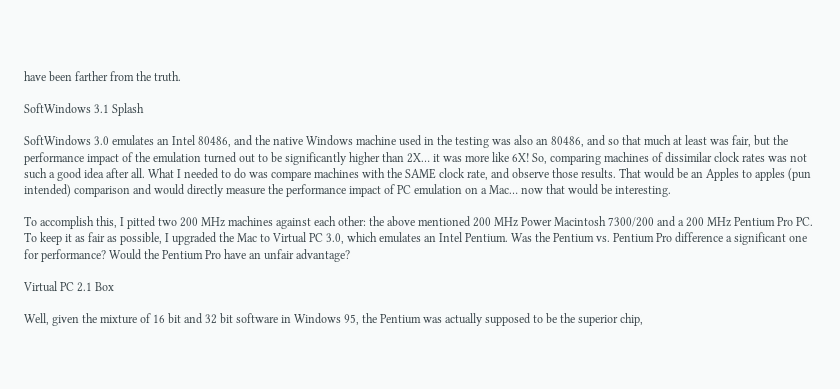have been farther from the truth.

SoftWindows 3.1 Splash

SoftWindows 3.0 emulates an Intel 80486, and the native Windows machine used in the testing was also an 80486, and so that much at least was fair, but the performance impact of the emulation turned out to be significantly higher than 2X… it was more like 6X! So, comparing machines of dissimilar clock rates was not such a good idea after all. What I needed to do was compare machines with the SAME clock rate, and observe those results. That would be an Apples to apples (pun intended) comparison and would directly measure the performance impact of PC emulation on a Mac… now that would be interesting.

To accomplish this, I pitted two 200 MHz machines against each other: the above mentioned 200 MHz Power Macintosh 7300/200 and a 200 MHz Pentium Pro PC. To keep it as fair as possible, I upgraded the Mac to Virtual PC 3.0, which emulates an Intel Pentium. Was the Pentium vs. Pentium Pro difference a significant one for performance? Would the Pentium Pro have an unfair advantage?

Virtual PC 2.1 Box

Well, given the mixture of 16 bit and 32 bit software in Windows 95, the Pentium was actually supposed to be the superior chip,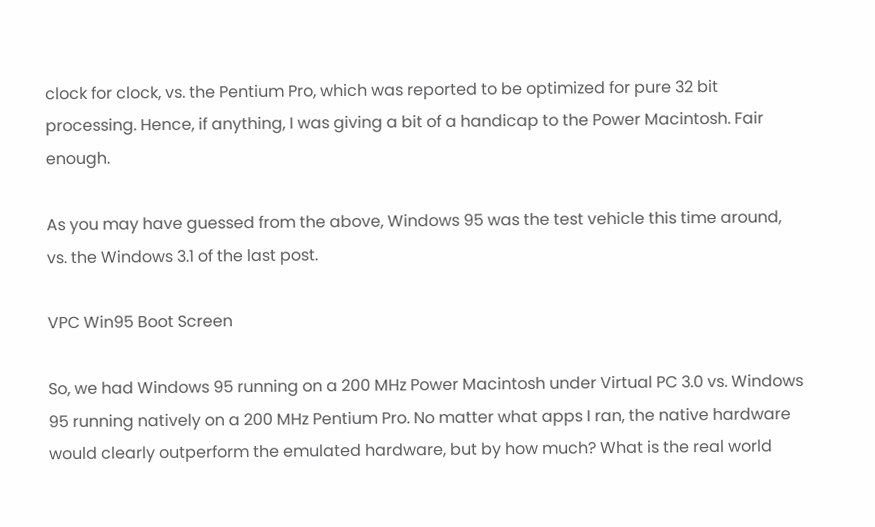clock for clock, vs. the Pentium Pro, which was reported to be optimized for pure 32 bit processing. Hence, if anything, I was giving a bit of a handicap to the Power Macintosh. Fair enough.

As you may have guessed from the above, Windows 95 was the test vehicle this time around, vs. the Windows 3.1 of the last post.

VPC Win95 Boot Screen

So, we had Windows 95 running on a 200 MHz Power Macintosh under Virtual PC 3.0 vs. Windows 95 running natively on a 200 MHz Pentium Pro. No matter what apps I ran, the native hardware would clearly outperform the emulated hardware, but by how much? What is the real world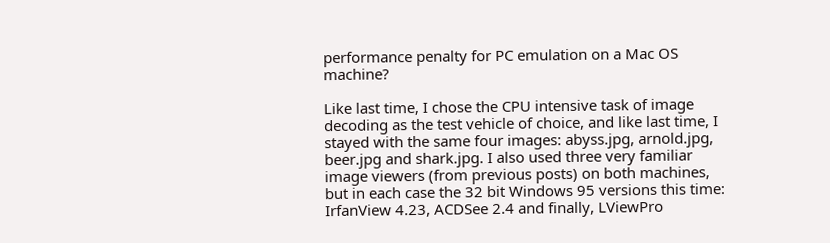performance penalty for PC emulation on a Mac OS machine?

Like last time, I chose the CPU intensive task of image decoding as the test vehicle of choice, and like last time, I stayed with the same four images: abyss.jpg, arnold.jpg, beer.jpg and shark.jpg. I also used three very familiar image viewers (from previous posts) on both machines, but in each case the 32 bit Windows 95 versions this time: IrfanView 4.23, ACDSee 2.4 and finally, LViewPro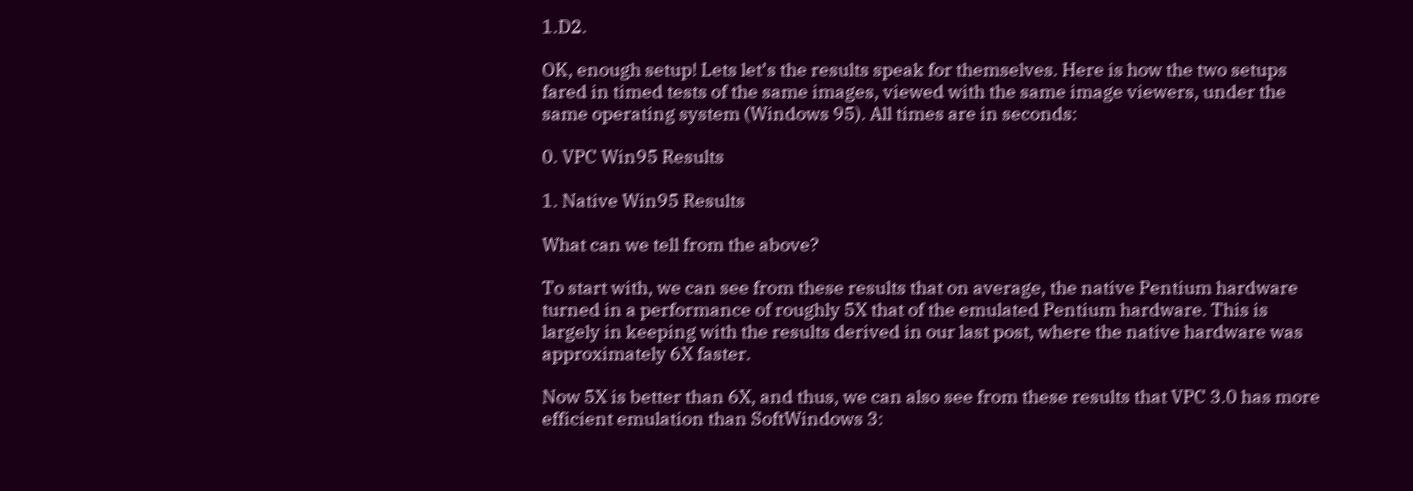1.D2.

OK, enough setup! Lets let’s the results speak for themselves. Here is how the two setups fared in timed tests of the same images, viewed with the same image viewers, under the same operating system (Windows 95). All times are in seconds:

0. VPC Win95 Results

1. Native Win95 Results

What can we tell from the above?

To start with, we can see from these results that on average, the native Pentium hardware turned in a performance of roughly 5X that of the emulated Pentium hardware. This is largely in keeping with the results derived in our last post, where the native hardware was approximately 6X faster.

Now 5X is better than 6X, and thus, we can also see from these results that VPC 3.0 has more efficient emulation than SoftWindows 3: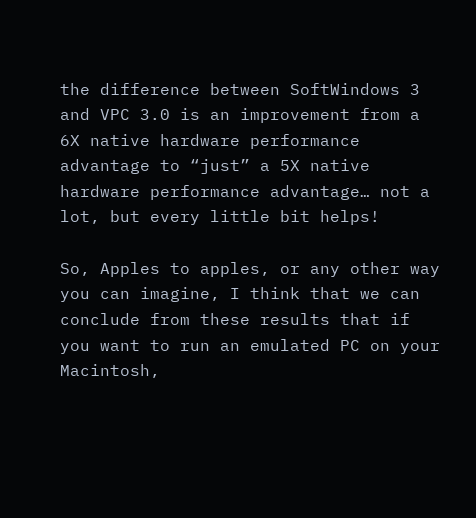the difference between SoftWindows 3 and VPC 3.0 is an improvement from a 6X native hardware performance advantage to “just” a 5X native hardware performance advantage… not a lot, but every little bit helps!

So, Apples to apples, or any other way you can imagine, I think that we can conclude from these results that if you want to run an emulated PC on your Macintosh,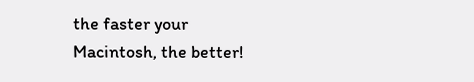the faster your Macintosh, the better!